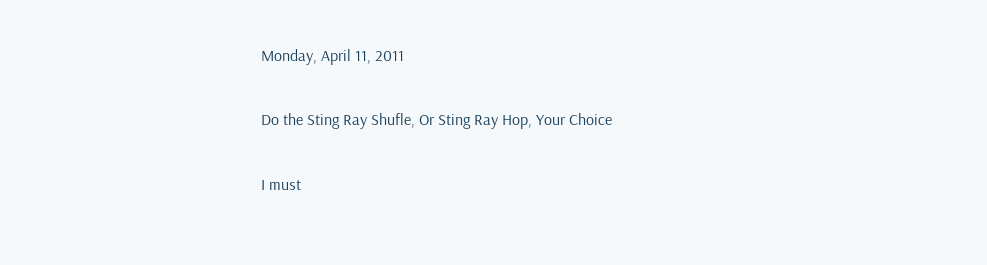Monday, April 11, 2011

Do the Sting Ray Shufle, Or Sting Ray Hop, Your Choice

I must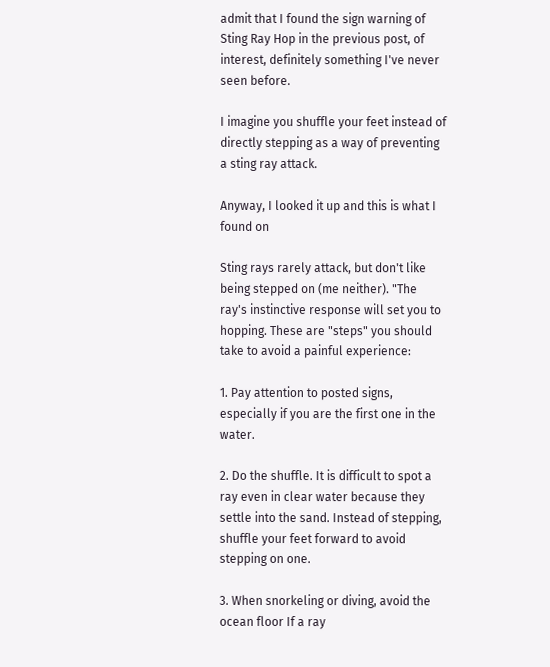admit that I found the sign warning of Sting Ray Hop in the previous post, of interest, definitely something I've never seen before.

I imagine you shuffle your feet instead of directly stepping as a way of preventing a sting ray attack.

Anyway, I looked it up and this is what I found on

Sting rays rarely attack, but don't like being stepped on (me neither). "The ray's instinctive response will set you to hopping. These are "steps" you should take to avoid a painful experience:

1. Pay attention to posted signs, especially if you are the first one in the water.

2. Do the shuffle. It is difficult to spot a ray even in clear water because they settle into the sand. Instead of stepping, shuffle your feet forward to avoid stepping on one.

3. When snorkeling or diving, avoid the ocean floor If a ray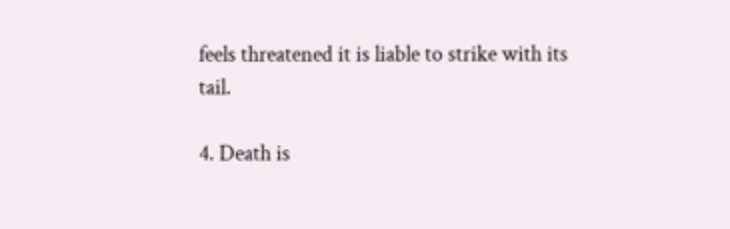feels threatened it is liable to strike with its tail.

4. Death is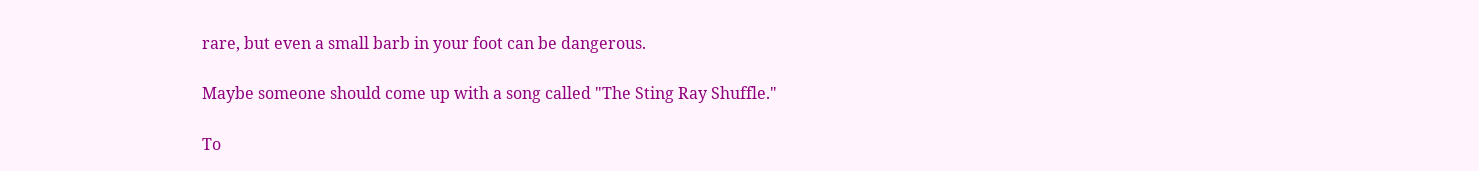rare, but even a small barb in your foot can be dangerous.

Maybe someone should come up with a song called "The Sting Ray Shuffle."

To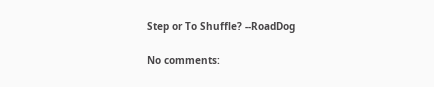Step or To Shuffle? --RoadDog

No comments: